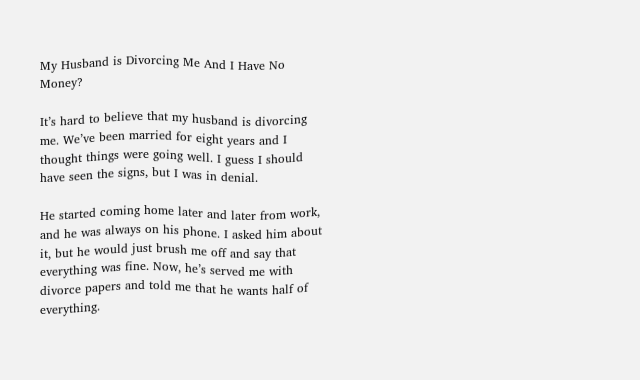My Husband is Divorcing Me And I Have No Money?

It’s hard to believe that my husband is divorcing me. We’ve been married for eight years and I thought things were going well. I guess I should have seen the signs, but I was in denial.

He started coming home later and later from work, and he was always on his phone. I asked him about it, but he would just brush me off and say that everything was fine. Now, he’s served me with divorce papers and told me that he wants half of everything.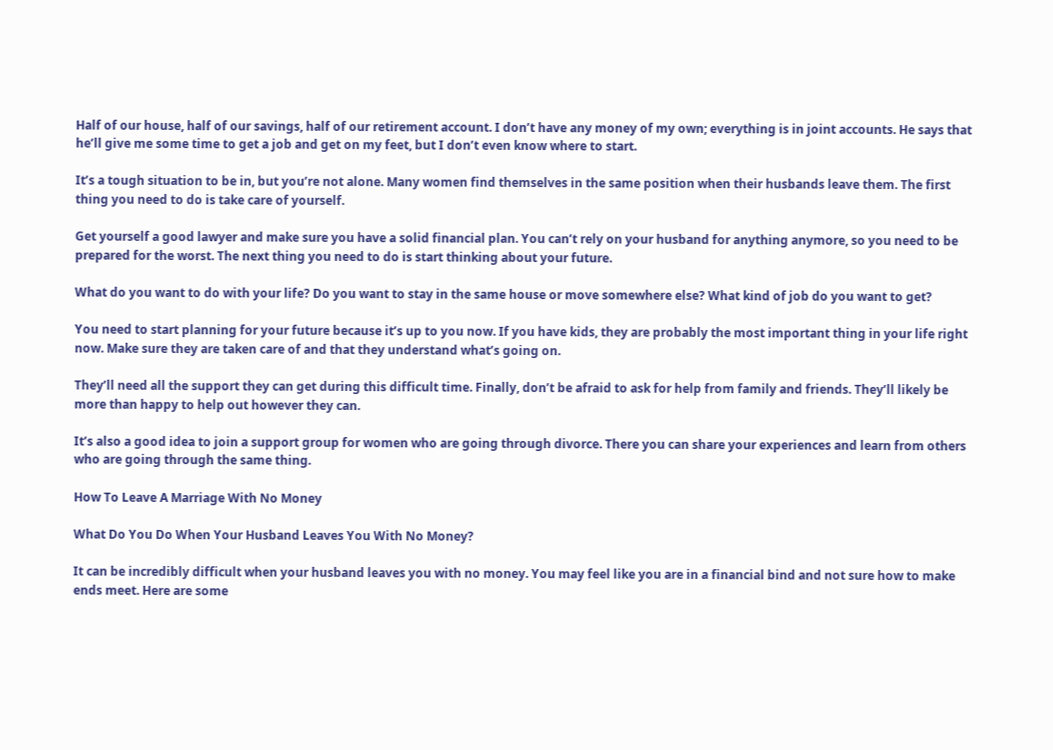Half of our house, half of our savings, half of our retirement account. I don’t have any money of my own; everything is in joint accounts. He says that he’ll give me some time to get a job and get on my feet, but I don’t even know where to start.

It’s a tough situation to be in, but you’re not alone. Many women find themselves in the same position when their husbands leave them. The first thing you need to do is take care of yourself.

Get yourself a good lawyer and make sure you have a solid financial plan. You can’t rely on your husband for anything anymore, so you need to be prepared for the worst. The next thing you need to do is start thinking about your future.

What do you want to do with your life? Do you want to stay in the same house or move somewhere else? What kind of job do you want to get?

You need to start planning for your future because it’s up to you now. If you have kids, they are probably the most important thing in your life right now. Make sure they are taken care of and that they understand what’s going on.

They’ll need all the support they can get during this difficult time. Finally, don’t be afraid to ask for help from family and friends. They’ll likely be more than happy to help out however they can.

It’s also a good idea to join a support group for women who are going through divorce. There you can share your experiences and learn from others who are going through the same thing.

How To Leave A Marriage With No Money

What Do You Do When Your Husband Leaves You With No Money?

It can be incredibly difficult when your husband leaves you with no money. You may feel like you are in a financial bind and not sure how to make ends meet. Here are some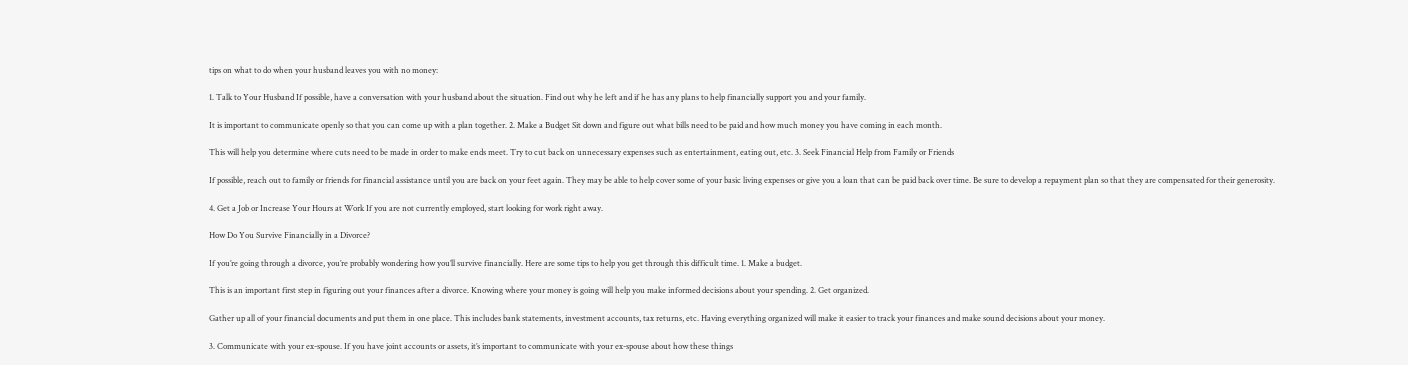tips on what to do when your husband leaves you with no money:

1. Talk to Your Husband If possible, have a conversation with your husband about the situation. Find out why he left and if he has any plans to help financially support you and your family.

It is important to communicate openly so that you can come up with a plan together. 2. Make a Budget Sit down and figure out what bills need to be paid and how much money you have coming in each month.

This will help you determine where cuts need to be made in order to make ends meet. Try to cut back on unnecessary expenses such as entertainment, eating out, etc. 3. Seek Financial Help from Family or Friends

If possible, reach out to family or friends for financial assistance until you are back on your feet again. They may be able to help cover some of your basic living expenses or give you a loan that can be paid back over time. Be sure to develop a repayment plan so that they are compensated for their generosity.

4. Get a Job or Increase Your Hours at Work If you are not currently employed, start looking for work right away.

How Do You Survive Financially in a Divorce?

If you’re going through a divorce, you’re probably wondering how you’ll survive financially. Here are some tips to help you get through this difficult time. 1. Make a budget.

This is an important first step in figuring out your finances after a divorce. Knowing where your money is going will help you make informed decisions about your spending. 2. Get organized.

Gather up all of your financial documents and put them in one place. This includes bank statements, investment accounts, tax returns, etc. Having everything organized will make it easier to track your finances and make sound decisions about your money.

3. Communicate with your ex-spouse. If you have joint accounts or assets, it’s important to communicate with your ex-spouse about how these things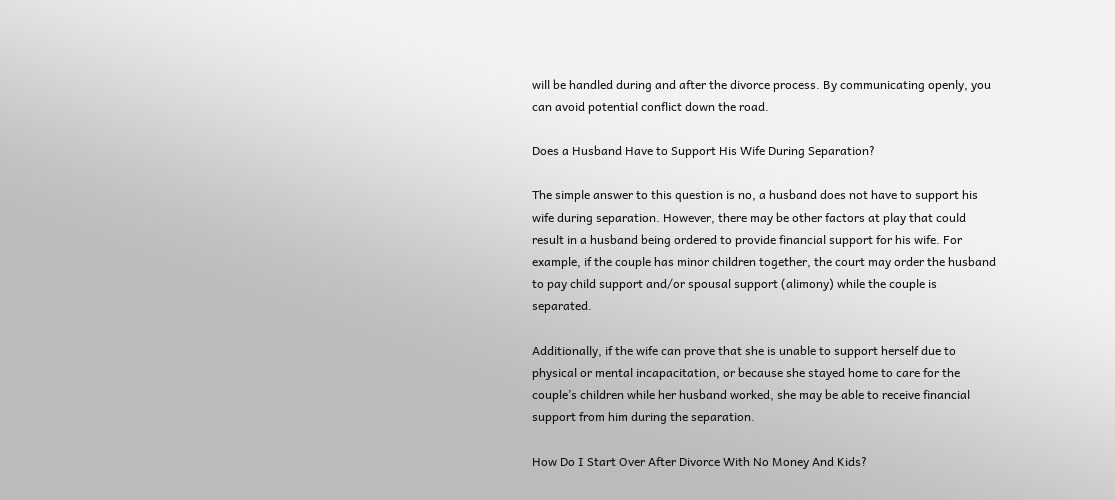will be handled during and after the divorce process. By communicating openly, you can avoid potential conflict down the road.

Does a Husband Have to Support His Wife During Separation?

The simple answer to this question is no, a husband does not have to support his wife during separation. However, there may be other factors at play that could result in a husband being ordered to provide financial support for his wife. For example, if the couple has minor children together, the court may order the husband to pay child support and/or spousal support (alimony) while the couple is separated.

Additionally, if the wife can prove that she is unable to support herself due to physical or mental incapacitation, or because she stayed home to care for the couple’s children while her husband worked, she may be able to receive financial support from him during the separation.

How Do I Start Over After Divorce With No Money And Kids?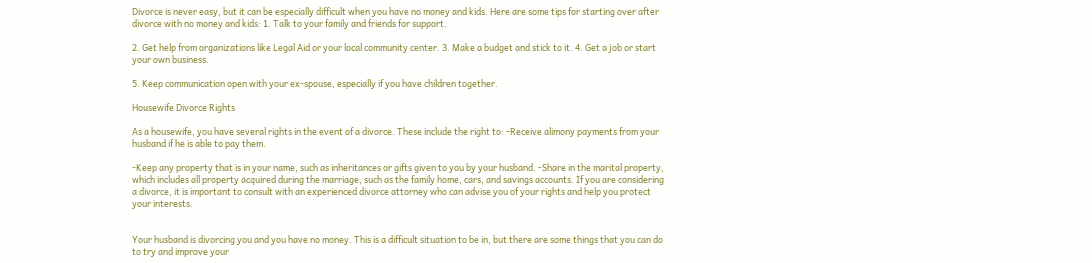Divorce is never easy, but it can be especially difficult when you have no money and kids. Here are some tips for starting over after divorce with no money and kids: 1. Talk to your family and friends for support.

2. Get help from organizations like Legal Aid or your local community center. 3. Make a budget and stick to it. 4. Get a job or start your own business.

5. Keep communication open with your ex-spouse, especially if you have children together.

Housewife Divorce Rights

As a housewife, you have several rights in the event of a divorce. These include the right to: -Receive alimony payments from your husband if he is able to pay them.

-Keep any property that is in your name, such as inheritances or gifts given to you by your husband. -Share in the marital property, which includes all property acquired during the marriage, such as the family home, cars, and savings accounts. If you are considering a divorce, it is important to consult with an experienced divorce attorney who can advise you of your rights and help you protect your interests.


Your husband is divorcing you and you have no money. This is a difficult situation to be in, but there are some things that you can do to try and improve your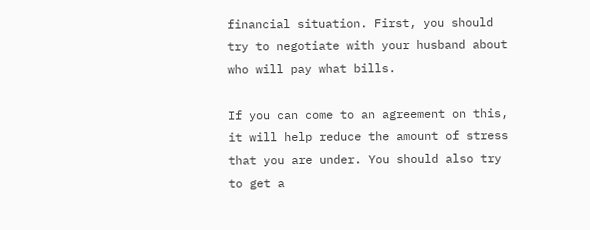financial situation. First, you should try to negotiate with your husband about who will pay what bills.

If you can come to an agreement on this, it will help reduce the amount of stress that you are under. You should also try to get a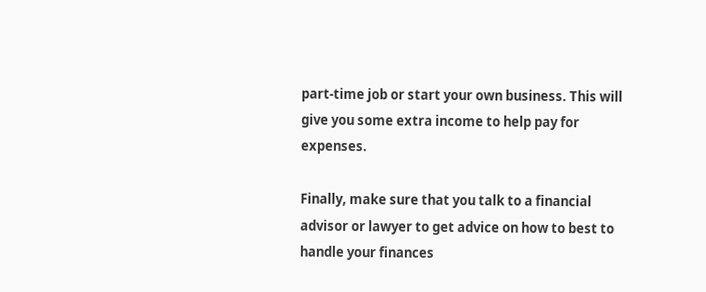part-time job or start your own business. This will give you some extra income to help pay for expenses.

Finally, make sure that you talk to a financial advisor or lawyer to get advice on how to best to handle your finances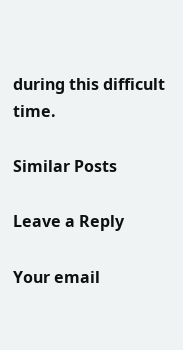during this difficult time.

Similar Posts

Leave a Reply

Your email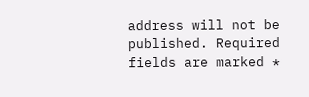address will not be published. Required fields are marked *